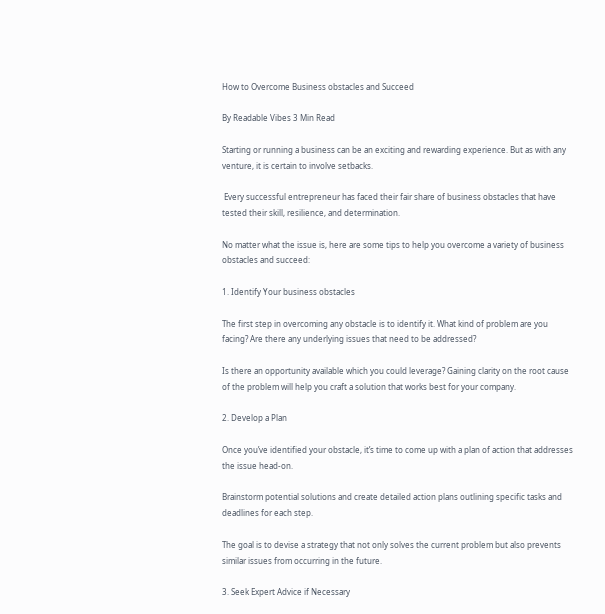How to Overcome Business obstacles and Succeed

By Readable Vibes 3 Min Read

Starting or running a business can be an exciting and rewarding experience. But as with any venture, it is certain to involve setbacks.

 Every successful entrepreneur has faced their fair share of business obstacles that have tested their skill, resilience, and determination.

No matter what the issue is, here are some tips to help you overcome a variety of business  obstacles and succeed:

1. Identify Your business obstacles

The first step in overcoming any obstacle is to identify it. What kind of problem are you facing? Are there any underlying issues that need to be addressed?

Is there an opportunity available which you could leverage? Gaining clarity on the root cause of the problem will help you craft a solution that works best for your company.

2. Develop a Plan

Once you’ve identified your obstacle, it’s time to come up with a plan of action that addresses the issue head-on.

Brainstorm potential solutions and create detailed action plans outlining specific tasks and deadlines for each step.

The goal is to devise a strategy that not only solves the current problem but also prevents similar issues from occurring in the future.

3. Seek Expert Advice if Necessary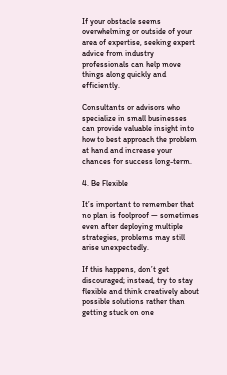If your obstacle seems overwhelming or outside of your area of expertise, seeking expert advice from industry professionals can help move things along quickly and efficiently.

Consultants or advisors who specialize in small businesses can provide valuable insight into how to best approach the problem at hand and increase your chances for success long-term.

4. Be Flexible

It’s important to remember that no plan is foolproof — sometimes even after deploying multiple strategies, problems may still arise unexpectedly.

If this happens, don’t get discouraged; instead, try to stay flexible and think creatively about possible solutions rather than getting stuck on one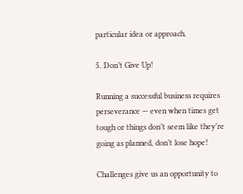particular idea or approach.

5. Don’t Give Up!

Running a successful business requires perseverance — even when times get tough or things don’t seem like they’re going as planned, don’t lose hope!

Challenges give us an opportunity to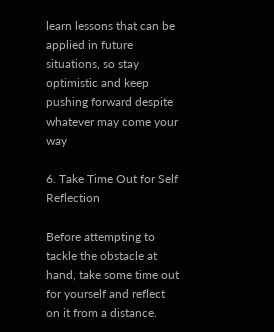learn lessons that can be applied in future situations, so stay optimistic and keep pushing forward despite whatever may come your way

6. Take Time Out for Self Reflection

Before attempting to tackle the obstacle at hand, take some time out for yourself and reflect on it from a distance.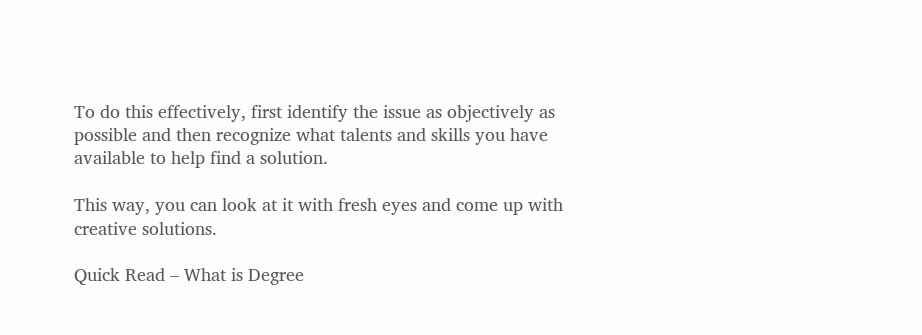To do this effectively, first identify the issue as objectively as possible and then recognize what talents and skills you have available to help find a solution.

This way, you can look at it with fresh eyes and come up with creative solutions.

Quick Read – What is Degree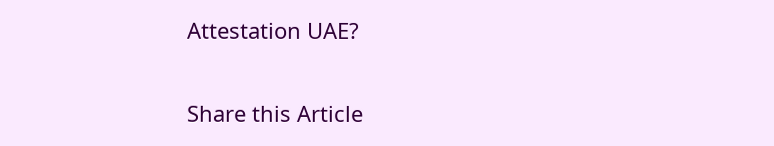Attestation UAE?

Share this Article